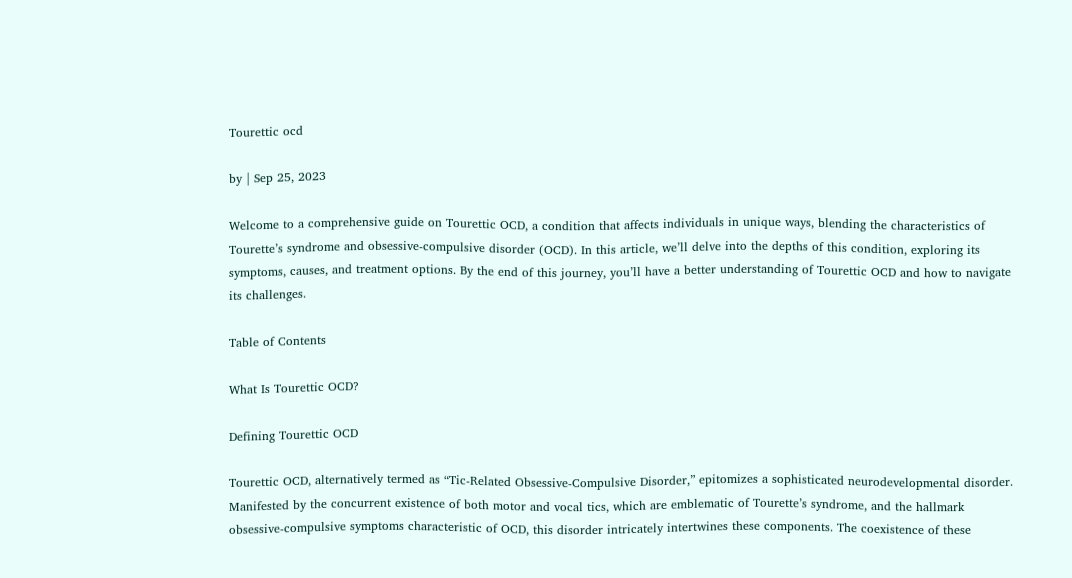Tourettic ocd

by | Sep 25, 2023

Welcome to a comprehensive guide on Tourettic OCD, a condition that affects individuals in unique ways, blending the characteristics of Tourette’s syndrome and obsessive-compulsive disorder (OCD). In this article, we’ll delve into the depths of this condition, exploring its symptoms, causes, and treatment options. By the end of this journey, you’ll have a better understanding of Tourettic OCD and how to navigate its challenges.

Table of Contents

What Is Tourettic OCD?

Defining Tourettic OCD

Tourettic OCD, alternatively termed as “Tic-Related Obsessive-Compulsive Disorder,” epitomizes a sophisticated neurodevelopmental disorder. Manifested by the concurrent existence of both motor and vocal tics, which are emblematic of Tourette’s syndrome, and the hallmark obsessive-compulsive symptoms characteristic of OCD, this disorder intricately intertwines these components. The coexistence of these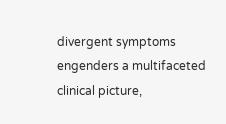divergent symptoms engenders a multifaceted clinical picture,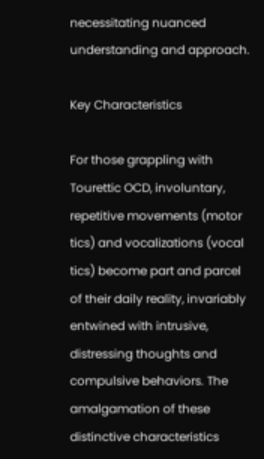necessitating nuanced understanding and approach.

Key Characteristics

For those grappling with Tourettic OCD, involuntary, repetitive movements (motor tics) and vocalizations (vocal tics) become part and parcel of their daily reality, invariably entwined with intrusive, distressing thoughts and compulsive behaviors. The amalgamation of these distinctive characteristics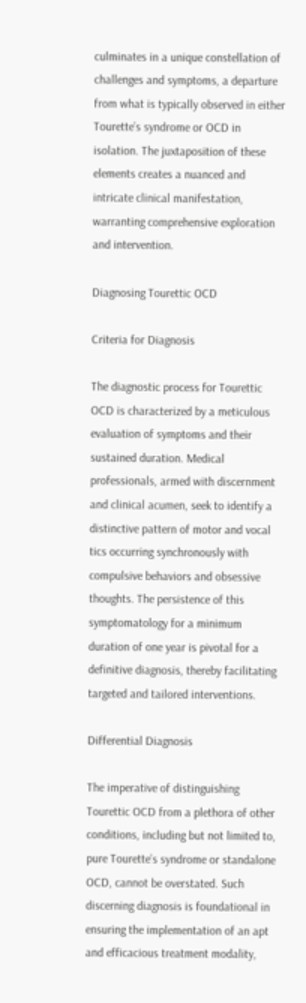culminates in a unique constellation of challenges and symptoms, a departure from what is typically observed in either Tourette’s syndrome or OCD in isolation. The juxtaposition of these elements creates a nuanced and intricate clinical manifestation, warranting comprehensive exploration and intervention.

Diagnosing Tourettic OCD

Criteria for Diagnosis

The diagnostic process for Tourettic OCD is characterized by a meticulous evaluation of symptoms and their sustained duration. Medical professionals, armed with discernment and clinical acumen, seek to identify a distinctive pattern of motor and vocal tics occurring synchronously with compulsive behaviors and obsessive thoughts. The persistence of this symptomatology for a minimum duration of one year is pivotal for a definitive diagnosis, thereby facilitating targeted and tailored interventions.

Differential Diagnosis

The imperative of distinguishing Tourettic OCD from a plethora of other conditions, including but not limited to, pure Tourette’s syndrome or standalone OCD, cannot be overstated. Such discerning diagnosis is foundational in ensuring the implementation of an apt and efficacious treatment modality,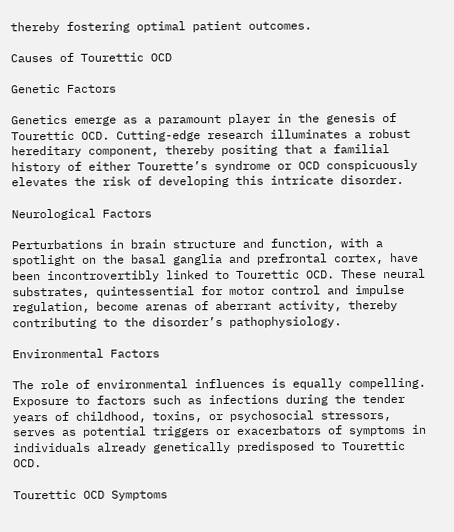thereby fostering optimal patient outcomes.

Causes of Tourettic OCD

Genetic Factors

Genetics emerge as a paramount player in the genesis of Tourettic OCD. Cutting-edge research illuminates a robust hereditary component, thereby positing that a familial history of either Tourette’s syndrome or OCD conspicuously elevates the risk of developing this intricate disorder.

Neurological Factors

Perturbations in brain structure and function, with a spotlight on the basal ganglia and prefrontal cortex, have been incontrovertibly linked to Tourettic OCD. These neural substrates, quintessential for motor control and impulse regulation, become arenas of aberrant activity, thereby contributing to the disorder’s pathophysiology.

Environmental Factors

The role of environmental influences is equally compelling. Exposure to factors such as infections during the tender years of childhood, toxins, or psychosocial stressors, serves as potential triggers or exacerbators of symptoms in individuals already genetically predisposed to Tourettic OCD.

Tourettic OCD Symptoms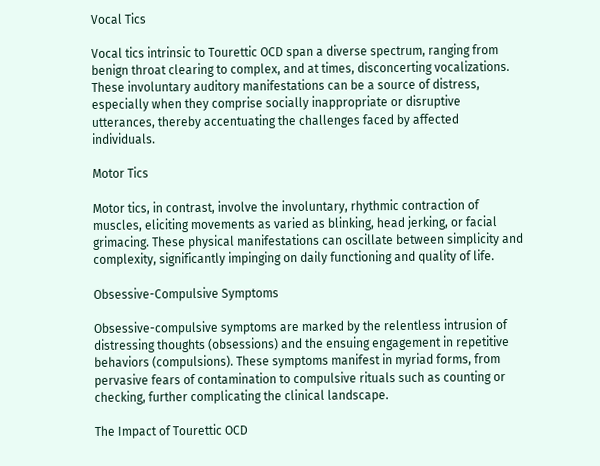Vocal Tics

Vocal tics intrinsic to Tourettic OCD span a diverse spectrum, ranging from benign throat clearing to complex, and at times, disconcerting vocalizations. These involuntary auditory manifestations can be a source of distress, especially when they comprise socially inappropriate or disruptive utterances, thereby accentuating the challenges faced by affected individuals.

Motor Tics

Motor tics, in contrast, involve the involuntary, rhythmic contraction of muscles, eliciting movements as varied as blinking, head jerking, or facial grimacing. These physical manifestations can oscillate between simplicity and complexity, significantly impinging on daily functioning and quality of life.

Obsessive-Compulsive Symptoms

Obsessive-compulsive symptoms are marked by the relentless intrusion of distressing thoughts (obsessions) and the ensuing engagement in repetitive behaviors (compulsions). These symptoms manifest in myriad forms, from pervasive fears of contamination to compulsive rituals such as counting or checking, further complicating the clinical landscape.

The Impact of Tourettic OCD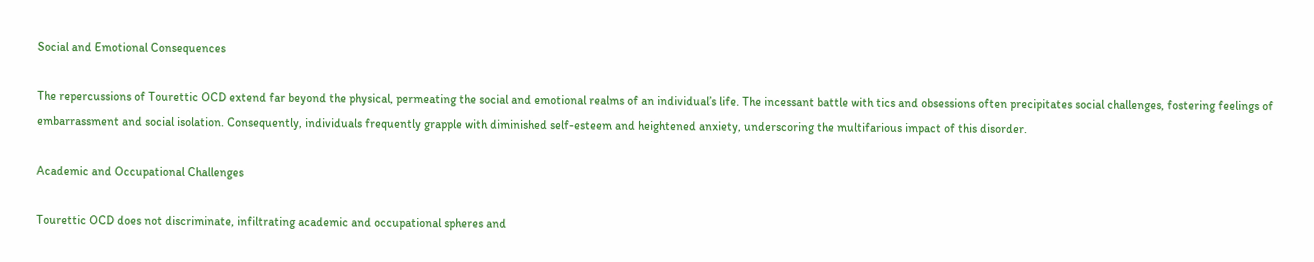Social and Emotional Consequences

The repercussions of Tourettic OCD extend far beyond the physical, permeating the social and emotional realms of an individual’s life. The incessant battle with tics and obsessions often precipitates social challenges, fostering feelings of embarrassment and social isolation. Consequently, individuals frequently grapple with diminished self-esteem and heightened anxiety, underscoring the multifarious impact of this disorder.

Academic and Occupational Challenges

Tourettic OCD does not discriminate, infiltrating academic and occupational spheres and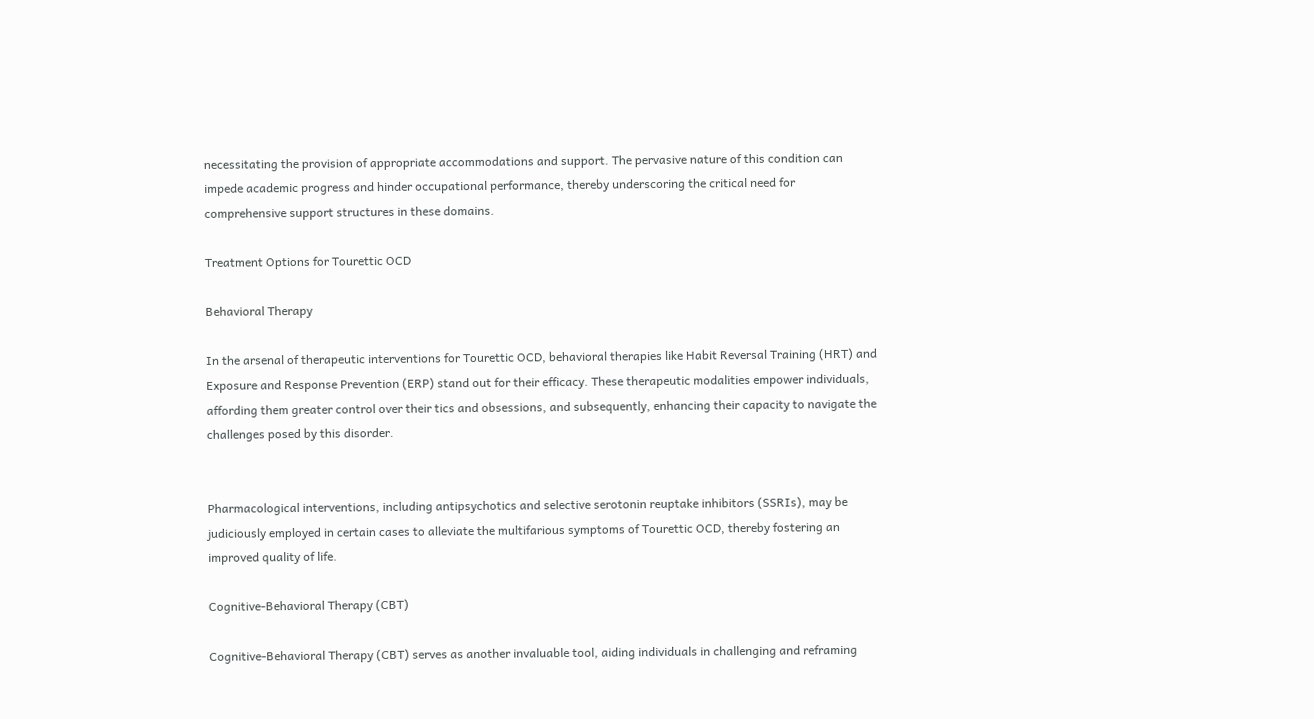necessitating the provision of appropriate accommodations and support. The pervasive nature of this condition can impede academic progress and hinder occupational performance, thereby underscoring the critical need for comprehensive support structures in these domains.

Treatment Options for Tourettic OCD

Behavioral Therapy

In the arsenal of therapeutic interventions for Tourettic OCD, behavioral therapies like Habit Reversal Training (HRT) and Exposure and Response Prevention (ERP) stand out for their efficacy. These therapeutic modalities empower individuals, affording them greater control over their tics and obsessions, and subsequently, enhancing their capacity to navigate the challenges posed by this disorder.


Pharmacological interventions, including antipsychotics and selective serotonin reuptake inhibitors (SSRIs), may be judiciously employed in certain cases to alleviate the multifarious symptoms of Tourettic OCD, thereby fostering an improved quality of life.

Cognitive-Behavioral Therapy (CBT)

Cognitive-Behavioral Therapy (CBT) serves as another invaluable tool, aiding individuals in challenging and reframing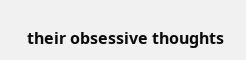their obsessive thoughts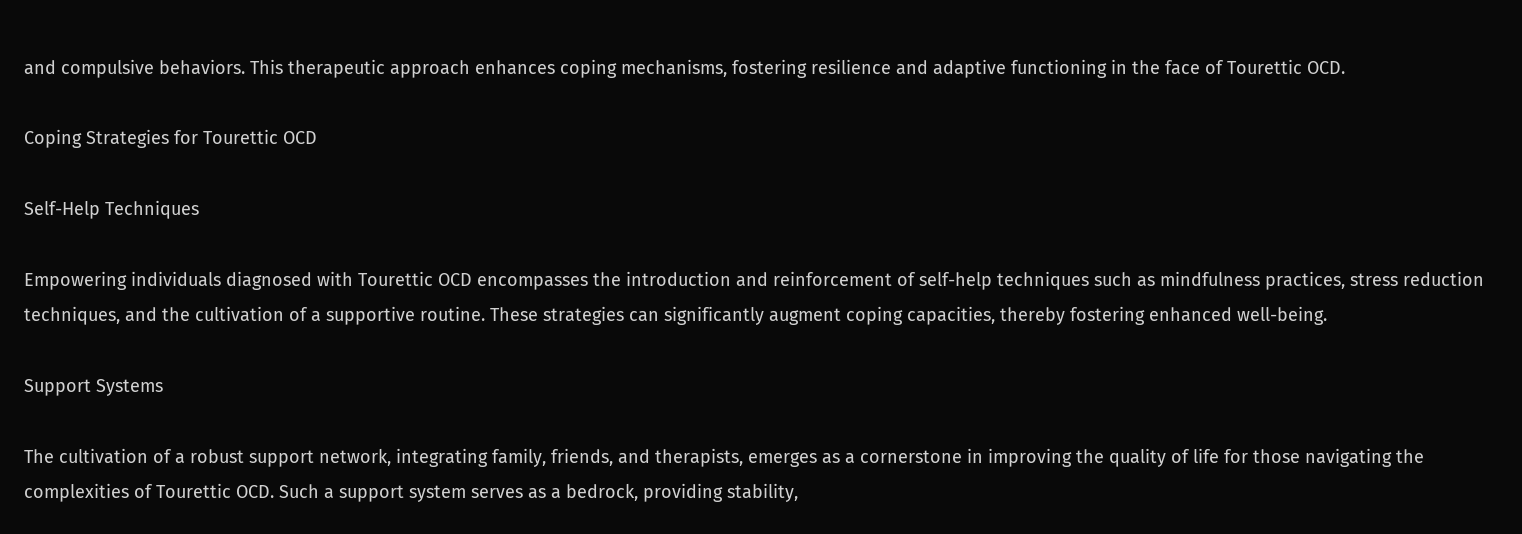and compulsive behaviors. This therapeutic approach enhances coping mechanisms, fostering resilience and adaptive functioning in the face of Tourettic OCD.

Coping Strategies for Tourettic OCD

Self-Help Techniques

Empowering individuals diagnosed with Tourettic OCD encompasses the introduction and reinforcement of self-help techniques such as mindfulness practices, stress reduction techniques, and the cultivation of a supportive routine. These strategies can significantly augment coping capacities, thereby fostering enhanced well-being.

Support Systems

The cultivation of a robust support network, integrating family, friends, and therapists, emerges as a cornerstone in improving the quality of life for those navigating the complexities of Tourettic OCD. Such a support system serves as a bedrock, providing stability,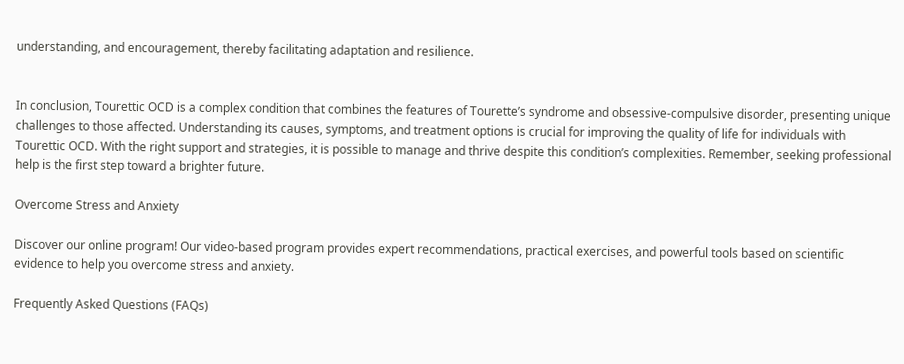understanding, and encouragement, thereby facilitating adaptation and resilience.


In conclusion, Tourettic OCD is a complex condition that combines the features of Tourette’s syndrome and obsessive-compulsive disorder, presenting unique challenges to those affected. Understanding its causes, symptoms, and treatment options is crucial for improving the quality of life for individuals with Tourettic OCD. With the right support and strategies, it is possible to manage and thrive despite this condition’s complexities. Remember, seeking professional help is the first step toward a brighter future.

Overcome Stress and Anxiety

Discover our online program! Our video-based program provides expert recommendations, practical exercises, and powerful tools based on scientific evidence to help you overcome stress and anxiety.

Frequently Asked Questions (FAQs)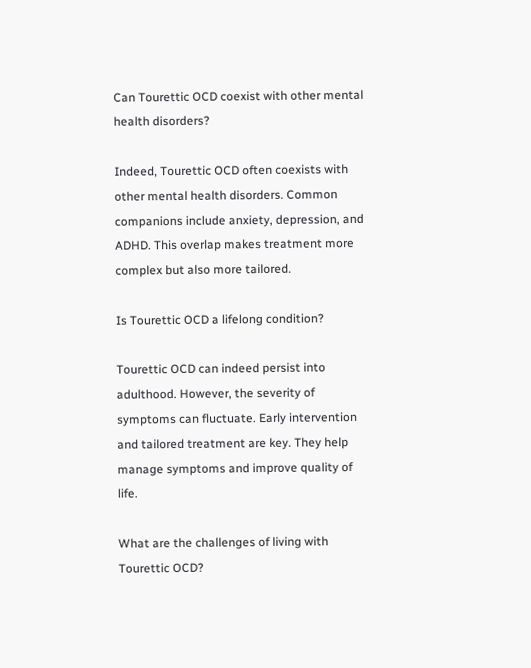Can Tourettic OCD coexist with other mental health disorders?

Indeed, Tourettic OCD often coexists with other mental health disorders. Common companions include anxiety, depression, and ADHD. This overlap makes treatment more complex but also more tailored.

Is Tourettic OCD a lifelong condition?

Tourettic OCD can indeed persist into adulthood. However, the severity of symptoms can fluctuate. Early intervention and tailored treatment are key. They help manage symptoms and improve quality of life.

What are the challenges of living with Tourettic OCD?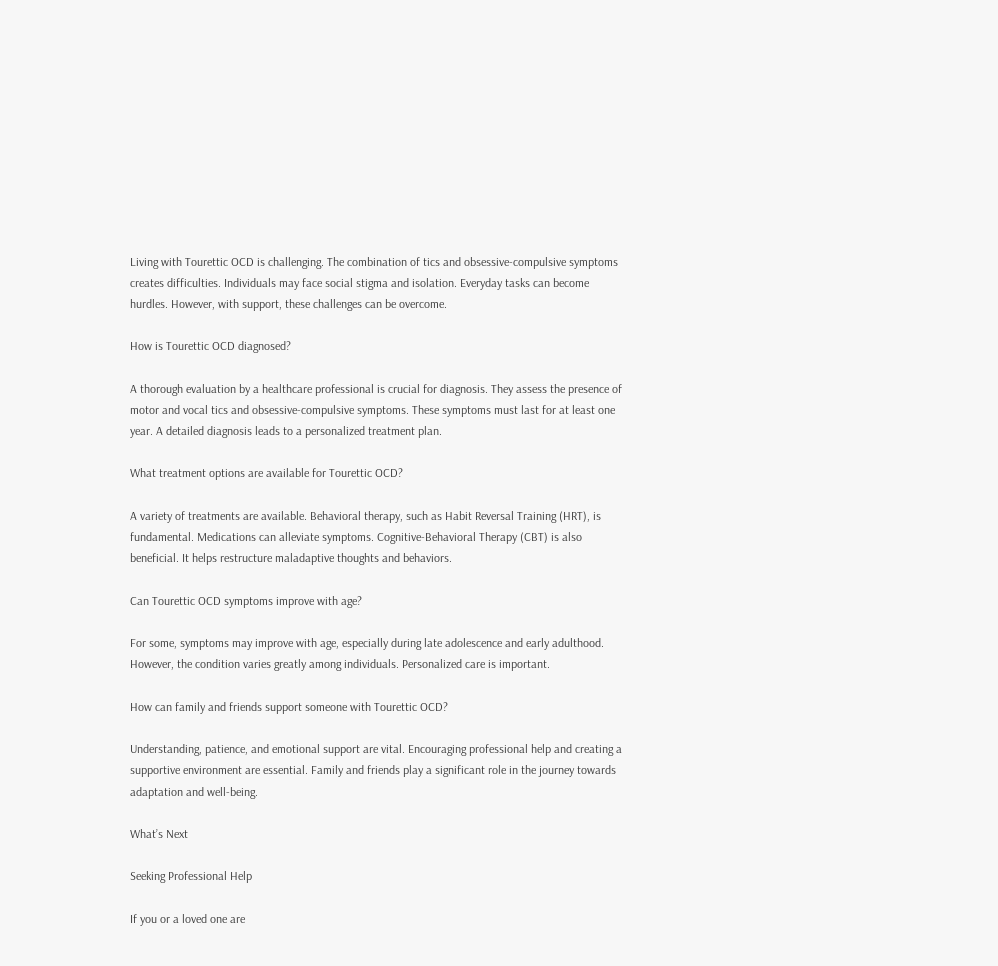Living with Tourettic OCD is challenging. The combination of tics and obsessive-compulsive symptoms creates difficulties. Individuals may face social stigma and isolation. Everyday tasks can become hurdles. However, with support, these challenges can be overcome.

How is Tourettic OCD diagnosed?

A thorough evaluation by a healthcare professional is crucial for diagnosis. They assess the presence of motor and vocal tics and obsessive-compulsive symptoms. These symptoms must last for at least one year. A detailed diagnosis leads to a personalized treatment plan.

What treatment options are available for Tourettic OCD?

A variety of treatments are available. Behavioral therapy, such as Habit Reversal Training (HRT), is fundamental. Medications can alleviate symptoms. Cognitive-Behavioral Therapy (CBT) is also beneficial. It helps restructure maladaptive thoughts and behaviors.

Can Tourettic OCD symptoms improve with age?

For some, symptoms may improve with age, especially during late adolescence and early adulthood. However, the condition varies greatly among individuals. Personalized care is important.

How can family and friends support someone with Tourettic OCD?

Understanding, patience, and emotional support are vital. Encouraging professional help and creating a supportive environment are essential. Family and friends play a significant role in the journey towards adaptation and well-being.

What’s Next

Seeking Professional Help

If you or a loved one are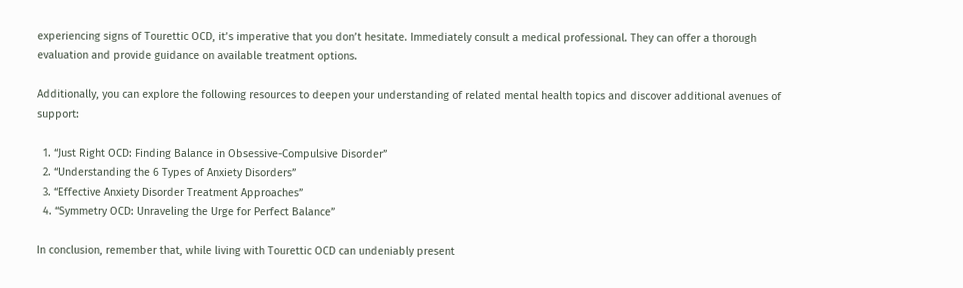experiencing signs of Tourettic OCD, it’s imperative that you don’t hesitate. Immediately consult a medical professional. They can offer a thorough evaluation and provide guidance on available treatment options.

Additionally, you can explore the following resources to deepen your understanding of related mental health topics and discover additional avenues of support:

  1. “Just Right OCD: Finding Balance in Obsessive-Compulsive Disorder”
  2. “Understanding the 6 Types of Anxiety Disorders”
  3. “Effective Anxiety Disorder Treatment Approaches”
  4. “Symmetry OCD: Unraveling the Urge for Perfect Balance”

In conclusion, remember that, while living with Tourettic OCD can undeniably present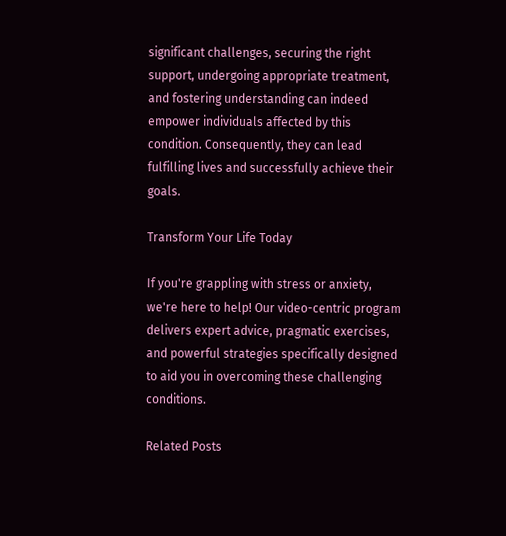significant challenges, securing the right support, undergoing appropriate treatment, and fostering understanding can indeed empower individuals affected by this condition. Consequently, they can lead fulfilling lives and successfully achieve their goals.

Transform Your Life Today

If you're grappling with stress or anxiety, we're here to help! Our video-centric program delivers expert advice, pragmatic exercises, and powerful strategies specifically designed to aid you in overcoming these challenging conditions.

Related Posts